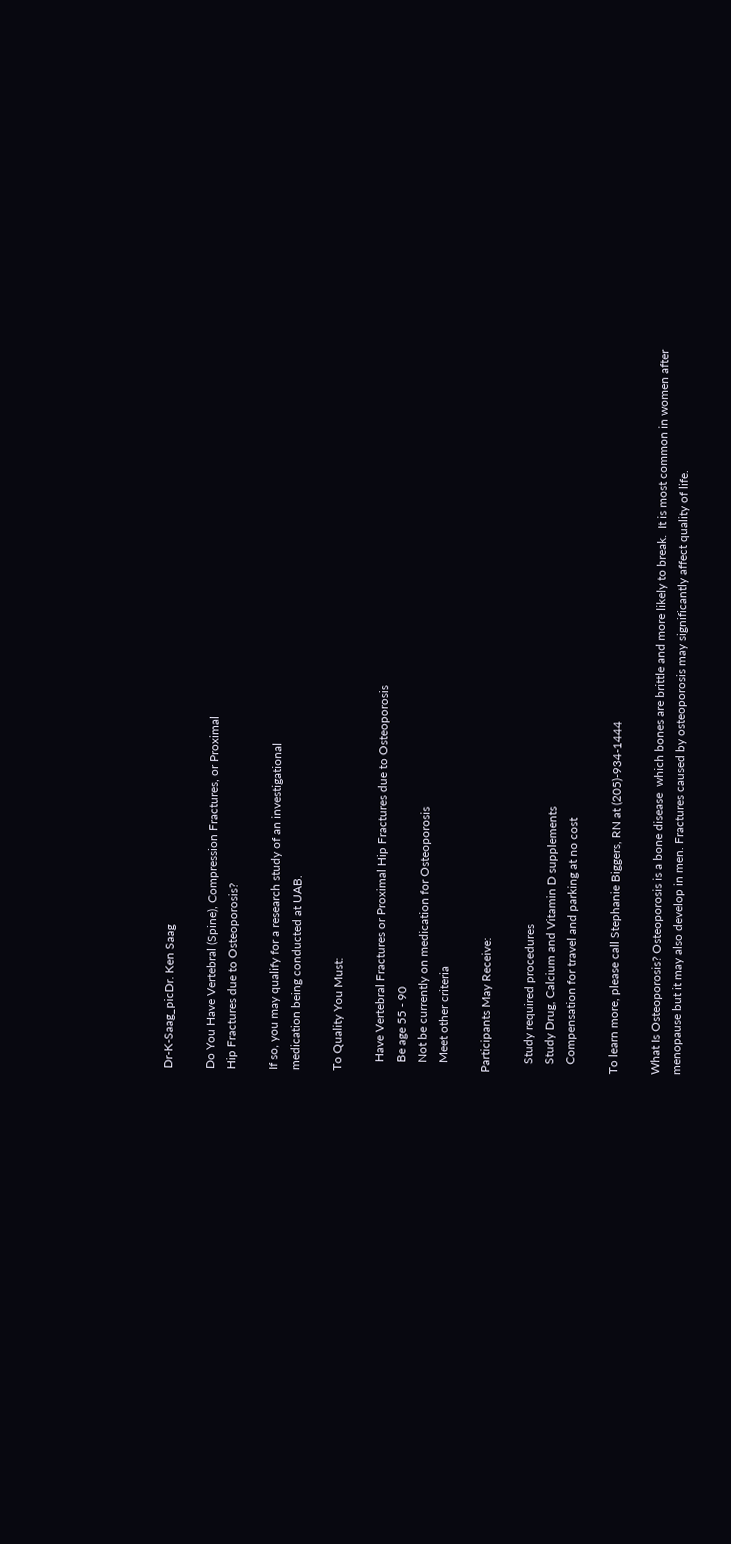Dr-K-Saag_picDr. Ken Saag

Do You Have Vertebral (Spine), Compression Fractures, or Proximal
Hip Fractures due to Osteoporosis?

If so, you may qualify for a research study of an investigational
medication being conducted at UAB.

To Quality You Must:

   Have Vertebral Fractures or Proximal Hip Fractures due to Osteoporosis
   Be age 55 - 90
   Not be currently on medication for Osteoporosis
   Meet other criteria

Participants May Receive:

   Study required procedures
   Study Drug, Calcium and Vitamin D supplements
   Compensation for travel and parking at no cost

To learn more, please call Stephanie Biggers, RN at (205)-934-1444

What Is Osteoporosis? Osteoporosis is a bone disease  which bones are brittle and more likely to break.  It is most common in women after menopause but it may also develop in men. Fractures caused by osteoporosis may significantly affect quality of life.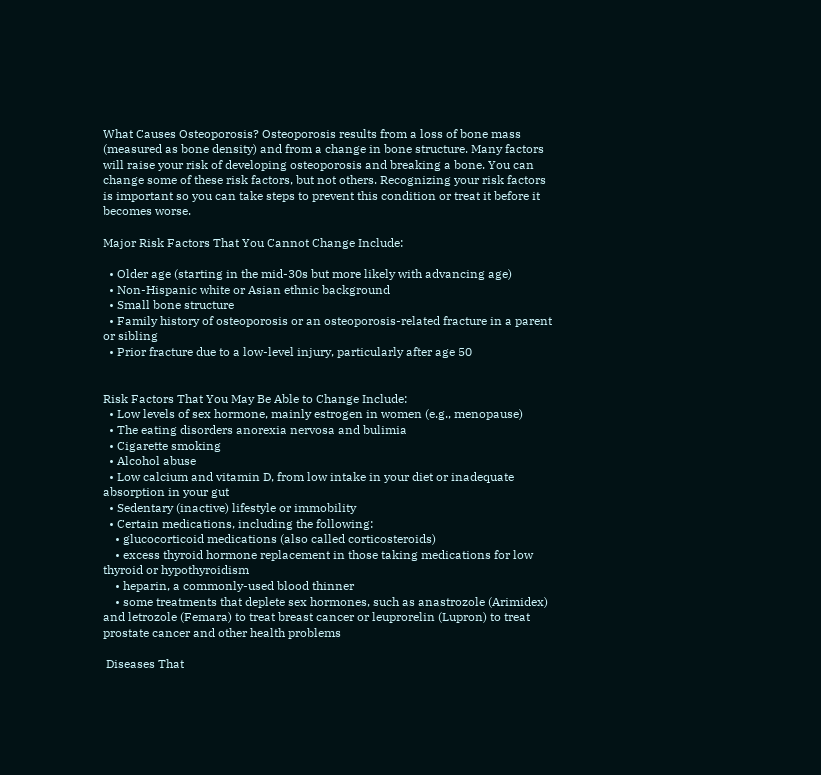What Causes Osteoporosis? Osteoporosis results from a loss of bone mass (measured as bone density) and from a change in bone structure. Many factors will raise your risk of developing osteoporosis and breaking a bone. You can change some of these risk factors, but not others. Recognizing your risk factors is important so you can take steps to prevent this condition or treat it before it becomes worse.

Major Risk Factors That You Cannot Change Include:

  • Older age (starting in the mid-30s but more likely with advancing age)
  • Non-Hispanic white or Asian ethnic background
  • Small bone structure
  • Family history of osteoporosis or an osteoporosis-related fracture in a parent or sibling
  • Prior fracture due to a low-level injury, particularly after age 50


Risk Factors That You May Be Able to Change Include:
  • Low levels of sex hormone, mainly estrogen in women (e.g., menopause)
  • The eating disorders anorexia nervosa and bulimia
  • Cigarette smoking
  • Alcohol abuse
  • Low calcium and vitamin D, from low intake in your diet or inadequate absorption in your gut
  • Sedentary (inactive) lifestyle or immobility
  • Certain medications, including the following:
    • glucocorticoid medications (also called corticosteroids)
    • excess thyroid hormone replacement in those taking medications for low thyroid or hypothyroidism
    • heparin, a commonly-used blood thinner
    • some treatments that deplete sex hormones, such as anastrozole (Arimidex) and letrozole (Femara) to treat breast cancer or leuprorelin (Lupron) to treat prostate cancer and other health problems

 Diseases That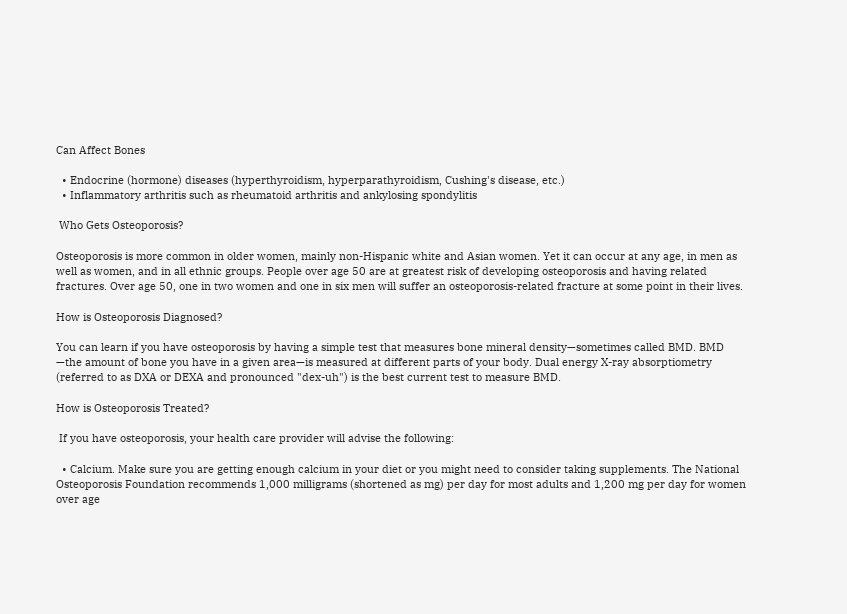Can Affect Bones

  • Endocrine (hormone) diseases (hyperthyroidism, hyperparathyroidism, Cushing's disease, etc.)
  • Inflammatory arthritis such as rheumatoid arthritis and ankylosing spondylitis

 Who Gets Osteoporosis?

Osteoporosis is more common in older women, mainly non-Hispanic white and Asian women. Yet it can occur at any age, in men as well as women, and in all ethnic groups. People over age 50 are at greatest risk of developing osteoporosis and having related fractures. Over age 50, one in two women and one in six men will suffer an osteoporosis-related fracture at some point in their lives.

How is Osteoporosis Diagnosed?

You can learn if you have osteoporosis by having a simple test that measures bone mineral density—sometimes called BMD. BMD —the amount of bone you have in a given area—is measured at different parts of your body. Dual energy X-ray absorptiometry (referred to as DXA or DEXA and pronounced "dex-uh") is the best current test to measure BMD.

How is Osteoporosis Treated?

 If you have osteoporosis, your health care provider will advise the following:

  • Calcium. Make sure you are getting enough calcium in your diet or you might need to consider taking supplements. The National Osteoporosis Foundation recommends 1,000 milligrams (shortened as mg) per day for most adults and 1,200 mg per day for women over age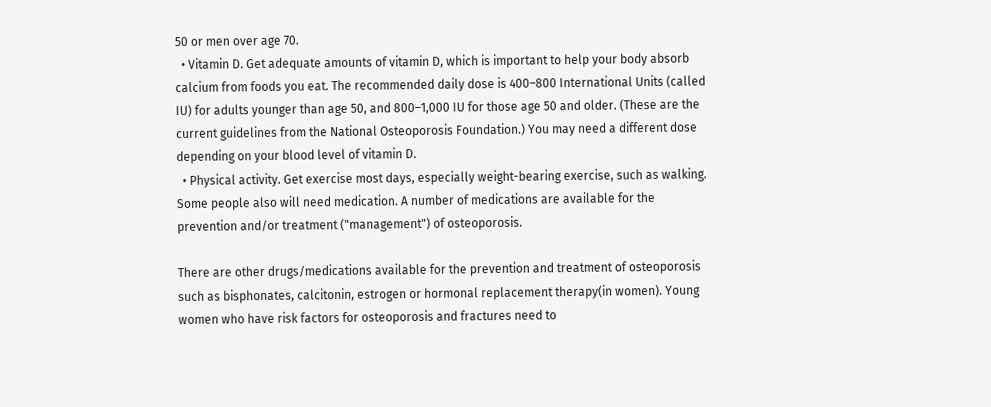50 or men over age 70.
  • Vitamin D. Get adequate amounts of vitamin D, which is important to help your body absorb calcium from foods you eat. The recommended daily dose is 400–800 International Units (called IU) for adults younger than age 50, and 800–1,000 IU for those age 50 and older. (These are the current guidelines from the National Osteoporosis Foundation.) You may need a different dose depending on your blood level of vitamin D.
  • Physical activity. Get exercise most days, especially weight-bearing exercise, such as walking. Some people also will need medication. A number of medications are available for the prevention and/or treatment ("management") of osteoporosis.

There are other drugs/medications available for the prevention and treatment of osteoporosis such as bisphonates, calcitonin, estrogen or hormonal replacement therapy(in women). Young women who have risk factors for osteoporosis and fractures need to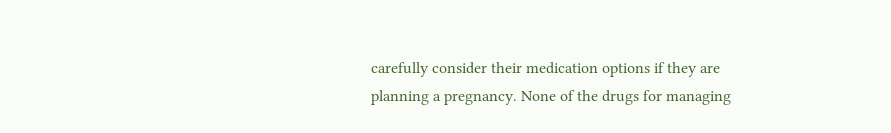carefully consider their medication options if they are planning a pregnancy. None of the drugs for managing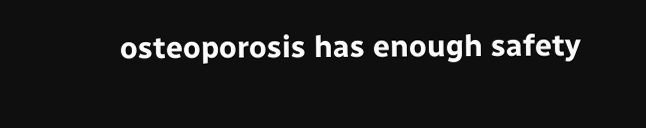osteoporosis has enough safety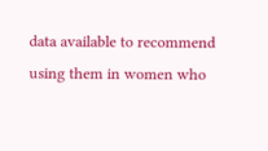data available to recommend using them in women who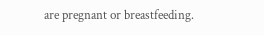are pregnant or breastfeeding.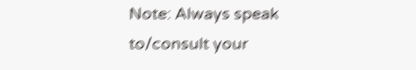Note: Always speak to/consult your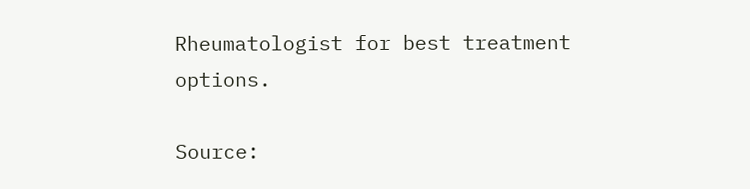Rheumatologist for best treatment options.

Source: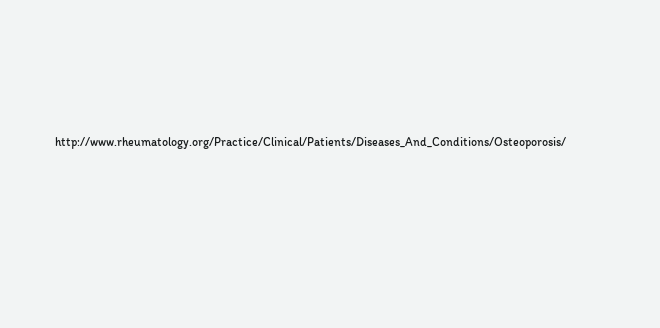http://www.rheumatology.org/Practice/Clinical/Patients/Diseases_And_Conditions/Osteoporosis/